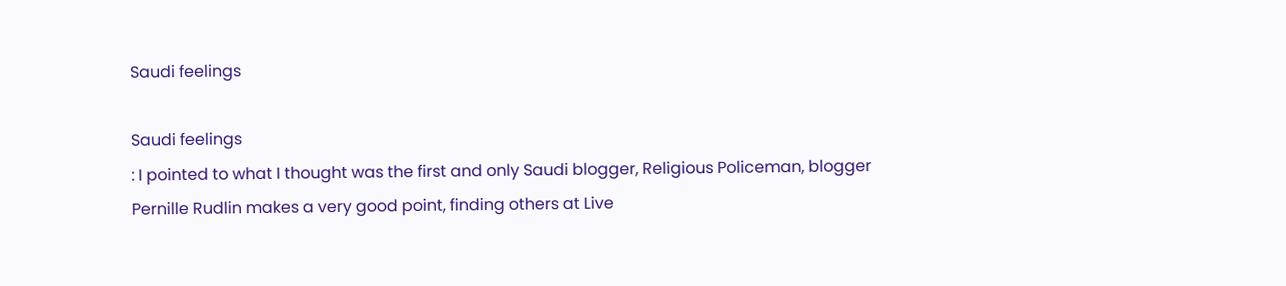Saudi feelings

Saudi feelings
: I pointed to what I thought was the first and only Saudi blogger, Religious Policeman, blogger Pernille Rudlin makes a very good point, finding others at Live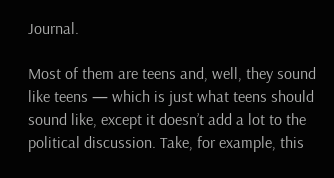Journal.

Most of them are teens and, well, they sound like teens — which is just what teens should sound like, except it doesn’t add a lot to the political discussion. Take, for example, this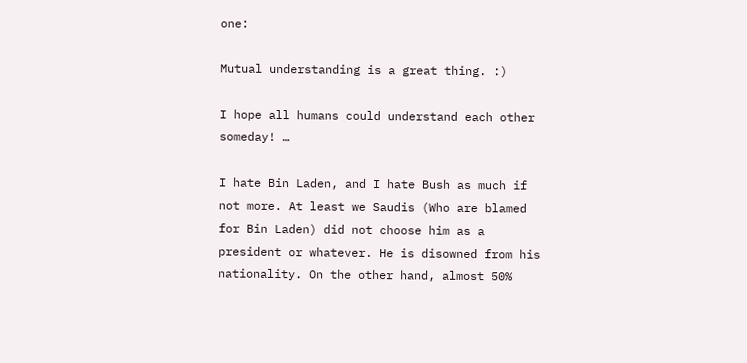one:

Mutual understanding is a great thing. :)

I hope all humans could understand each other someday! …

I hate Bin Laden, and I hate Bush as much if not more. At least we Saudis (Who are blamed for Bin Laden) did not choose him as a president or whatever. He is disowned from his nationality. On the other hand, almost 50%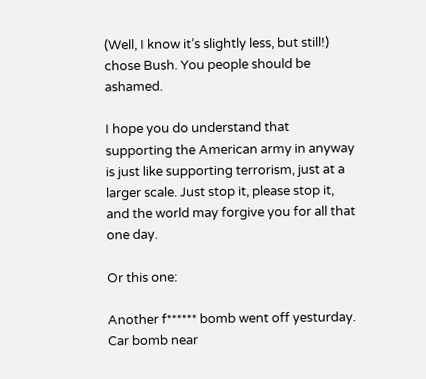(Well, I know it’s slightly less, but still!) chose Bush. You people should be ashamed.

I hope you do understand that supporting the American army in anyway is just like supporting terrorism, just at a larger scale. Just stop it, please stop it, and the world may forgive you for all that one day.

Or this one:

Another f****** bomb went off yesturday. Car bomb near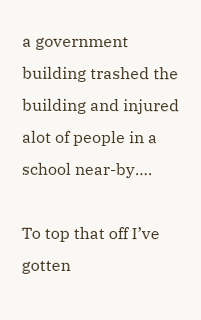a government building trashed the building and injured alot of people in a school near-by….

To top that off I’ve gotten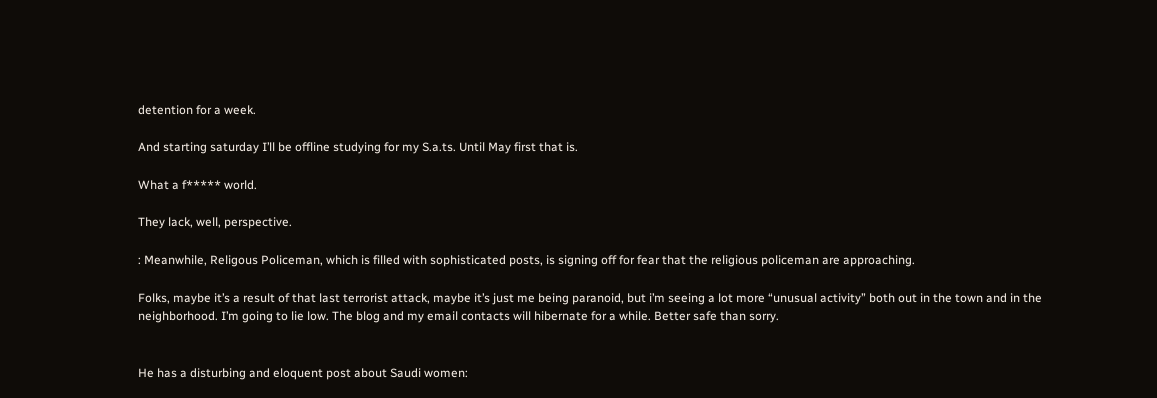detention for a week.

And starting saturday I’ll be offline studying for my S.a.ts. Until May first that is.

What a f***** world.

They lack, well, perspective.

: Meanwhile, Religous Policeman, which is filled with sophisticated posts, is signing off for fear that the religious policeman are approaching.

Folks, maybe it’s a result of that last terrorist attack, maybe it’s just me being paranoid, but i’m seeing a lot more “unusual activity” both out in the town and in the neighborhood. I’m going to lie low. The blog and my email contacts will hibernate for a while. Better safe than sorry.


He has a disturbing and eloquent post about Saudi women: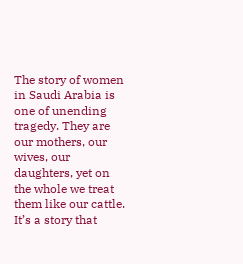The story of women in Saudi Arabia is one of unending tragedy. They are our mothers, our wives, our daughters, yet on the whole we treat them like our cattle. It’s a story that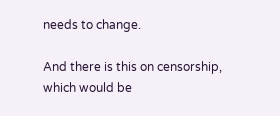needs to change.

And there is this on censorship, which would be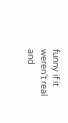funny if it weren’t real and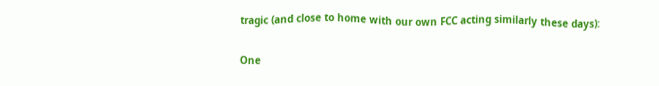tragic (and close to home with our own FCC acting similarly these days):

One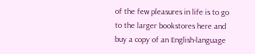of the few pleasures in life is to go to the larger bookstores here and buy a copy of an English-language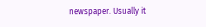newspaper. Usually it